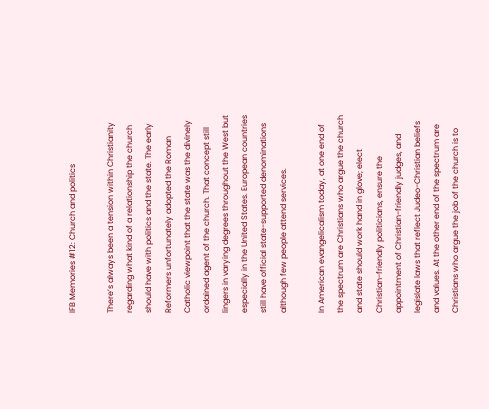IFB Memories #12: Church and politics

There’s always been a tension within Christianity regarding what kind of a relationship the church should have with politics and the state. The early Reformers unfortunately adopted the Roman Catholic viewpoint that the state was the divinely ordained agent of the church. That concept still lingers in varying degrees throughout the West but especially in the United States. European countries still have official state-supported denominations although few people attend services.

In American evangelicalism today, at one end of the spectrum are Christians who argue the church and state should work hand in glove; elect Christian-friendly politicians, ensure the appointment of Christian-friendly judges, and legislate laws that reflect Judeo-Christian beliefs and values. At the other end of the spectrum are Christians who argue the job of the church is to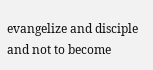evangelize and disciple and not to become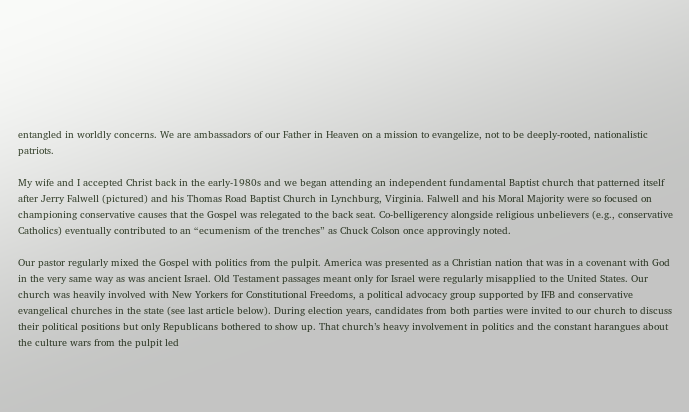entangled in worldly concerns. We are ambassadors of our Father in Heaven on a mission to evangelize, not to be deeply-rooted, nationalistic patriots.

My wife and I accepted Christ back in the early-1980s and we began attending an independent fundamental Baptist church that patterned itself after Jerry Falwell (pictured) and his Thomas Road Baptist Church in Lynchburg, Virginia. Falwell and his Moral Majority were so focused on championing conservative causes that the Gospel was relegated to the back seat. Co-belligerency alongside religious unbelievers (e.g., conservative Catholics) eventually contributed to an “ecumenism of the trenches” as Chuck Colson once approvingly noted.

Our pastor regularly mixed the Gospel with politics from the pulpit. America was presented as a Christian nation that was in a covenant with God in the very same way as was ancient Israel. Old Testament passages meant only for Israel were regularly misapplied to the United States. Our church was heavily involved with New Yorkers for Constitutional Freedoms, a political advocacy group supported by IFB and conservative evangelical churches in the state (see last article below). During election years, candidates from both parties were invited to our church to discuss their political positions but only Republicans bothered to show up. That church’s heavy involvement in politics and the constant harangues about the culture wars from the pulpit led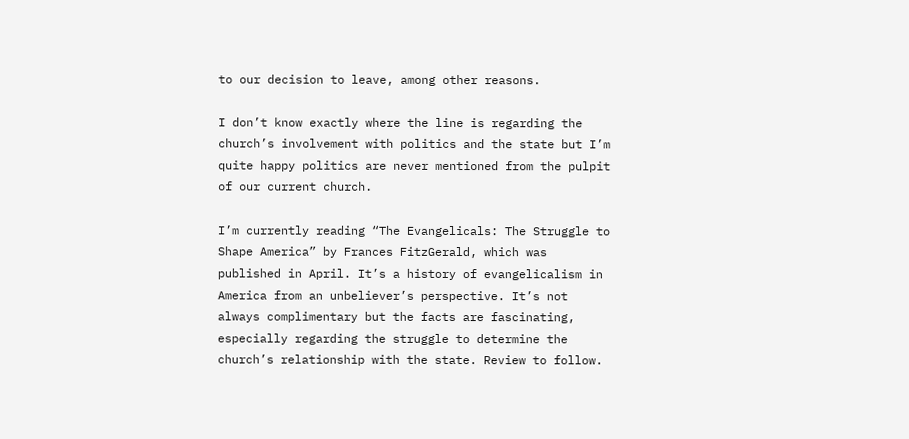to our decision to leave, among other reasons.

I don’t know exactly where the line is regarding the church’s involvement with politics and the state but I’m quite happy politics are never mentioned from the pulpit of our current church.

I’m currently reading “The Evangelicals: The Struggle to Shape America” by Frances FitzGerald, which was published in April. It’s a history of evangelicalism in America from an unbeliever’s perspective. It’s not always complimentary but the facts are fascinating, especially regarding the struggle to determine the church’s relationship with the state. Review to follow.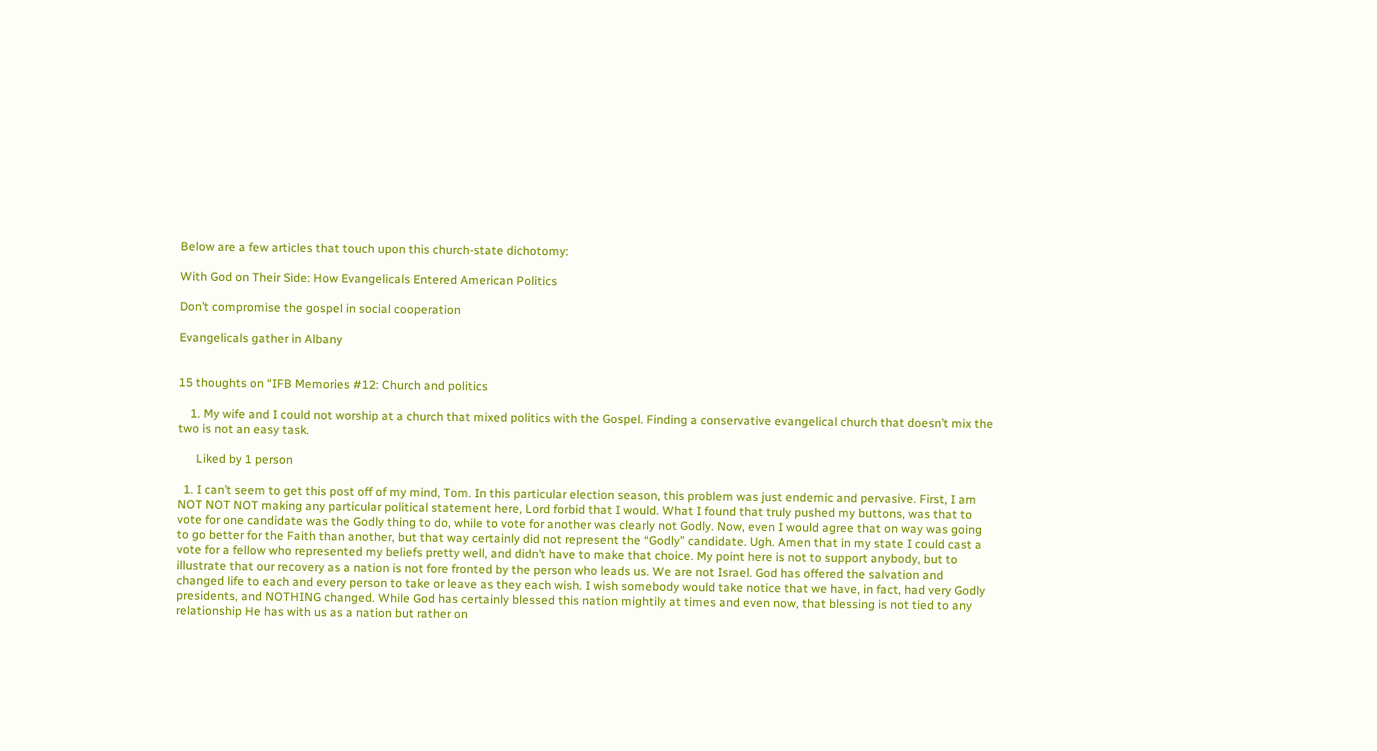Below are a few articles that touch upon this church-state dichotomy:

With God on Their Side: How Evangelicals Entered American Politics

Don’t compromise the gospel in social cooperation

Evangelicals gather in Albany


15 thoughts on “IFB Memories #12: Church and politics

    1. My wife and I could not worship at a church that mixed politics with the Gospel. Finding a conservative evangelical church that doesn’t mix the two is not an easy task.

      Liked by 1 person

  1. I can’t seem to get this post off of my mind, Tom. In this particular election season, this problem was just endemic and pervasive. First, I am NOT NOT NOT making any particular political statement here, Lord forbid that I would. What I found that truly pushed my buttons, was that to vote for one candidate was the Godly thing to do, while to vote for another was clearly not Godly. Now, even I would agree that on way was going to go better for the Faith than another, but that way certainly did not represent the “Godly” candidate. Ugh. Amen that in my state I could cast a vote for a fellow who represented my beliefs pretty well, and didn’t have to make that choice. My point here is not to support anybody, but to illustrate that our recovery as a nation is not fore fronted by the person who leads us. We are not Israel. God has offered the salvation and changed life to each and every person to take or leave as they each wish. I wish somebody would take notice that we have, in fact, had very Godly presidents, and NOTHING changed. While God has certainly blessed this nation mightily at times and even now, that blessing is not tied to any relationship He has with us as a nation but rather on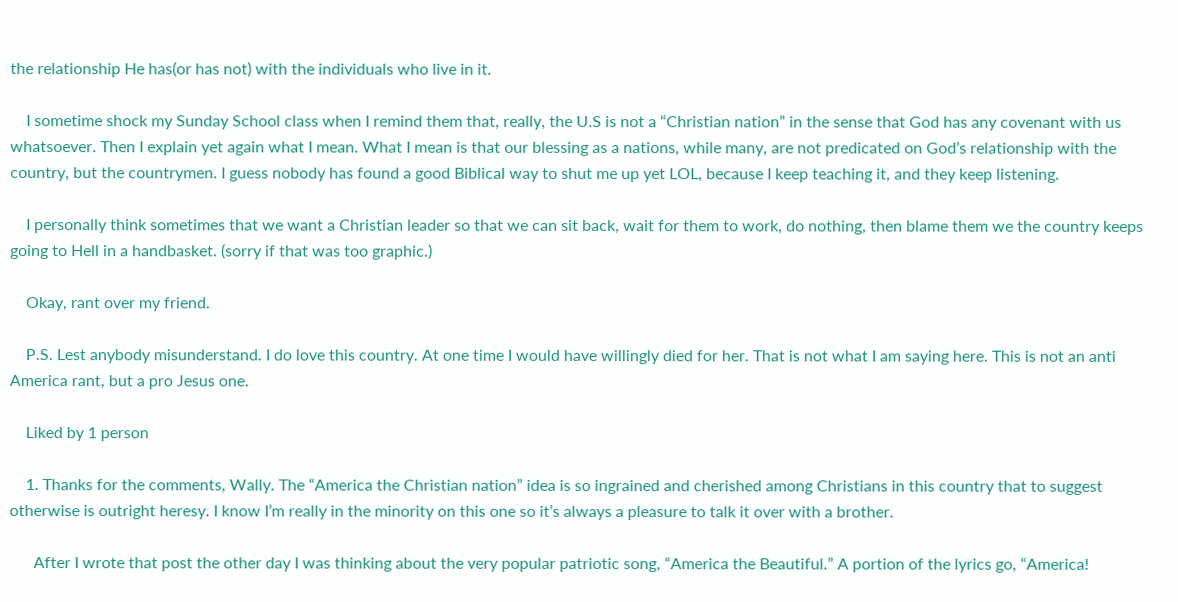the relationship He has(or has not) with the individuals who live in it.

    I sometime shock my Sunday School class when I remind them that, really, the U.S is not a “Christian nation” in the sense that God has any covenant with us whatsoever. Then I explain yet again what I mean. What I mean is that our blessing as a nations, while many, are not predicated on God’s relationship with the country, but the countrymen. I guess nobody has found a good Biblical way to shut me up yet LOL, because I keep teaching it, and they keep listening.

    I personally think sometimes that we want a Christian leader so that we can sit back, wait for them to work, do nothing, then blame them we the country keeps going to Hell in a handbasket. (sorry if that was too graphic.)

    Okay, rant over my friend.

    P.S. Lest anybody misunderstand. I do love this country. At one time I would have willingly died for her. That is not what I am saying here. This is not an anti America rant, but a pro Jesus one.

    Liked by 1 person

    1. Thanks for the comments, Wally. The “America the Christian nation” idea is so ingrained and cherished among Christians in this country that to suggest otherwise is outright heresy. I know I’m really in the minority on this one so it’s always a pleasure to talk it over with a brother.

      After I wrote that post the other day I was thinking about the very popular patriotic song, “America the Beautiful.” A portion of the lyrics go, “America!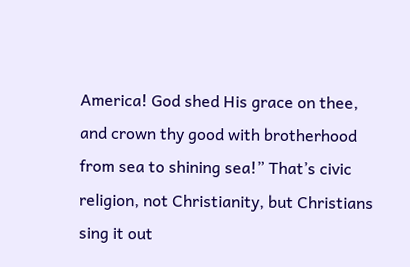America! God shed His grace on thee, and crown thy good with brotherhood from sea to shining sea!” That’s civic religion, not Christianity, but Christians sing it out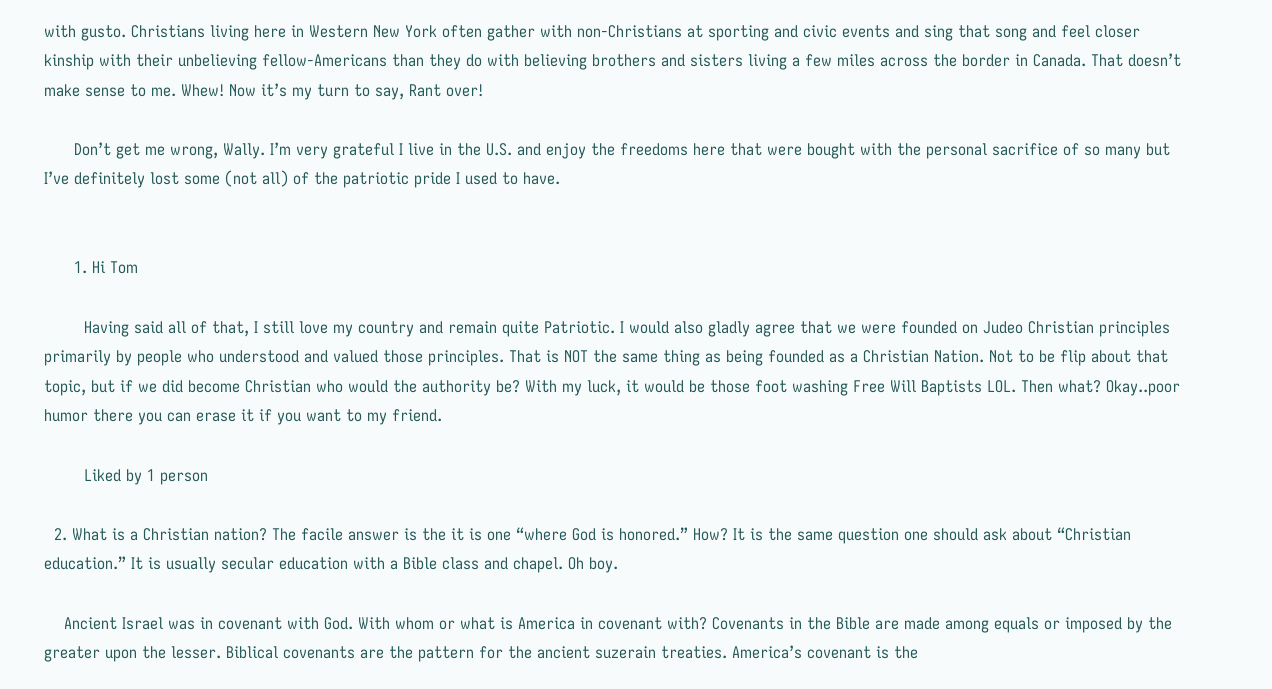with gusto. Christians living here in Western New York often gather with non-Christians at sporting and civic events and sing that song and feel closer kinship with their unbelieving fellow-Americans than they do with believing brothers and sisters living a few miles across the border in Canada. That doesn’t make sense to me. Whew! Now it’s my turn to say, Rant over!

      Don’t get me wrong, Wally. I’m very grateful I live in the U.S. and enjoy the freedoms here that were bought with the personal sacrifice of so many but I’ve definitely lost some (not all) of the patriotic pride I used to have.


      1. Hi Tom

        Having said all of that, I still love my country and remain quite Patriotic. I would also gladly agree that we were founded on Judeo Christian principles primarily by people who understood and valued those principles. That is NOT the same thing as being founded as a Christian Nation. Not to be flip about that topic, but if we did become Christian who would the authority be? With my luck, it would be those foot washing Free Will Baptists LOL. Then what? Okay..poor humor there you can erase it if you want to my friend.

        Liked by 1 person

  2. What is a Christian nation? The facile answer is the it is one “where God is honored.” How? It is the same question one should ask about “Christian education.” It is usually secular education with a Bible class and chapel. Oh boy.

    Ancient Israel was in covenant with God. With whom or what is America in covenant with? Covenants in the Bible are made among equals or imposed by the greater upon the lesser. Biblical covenants are the pattern for the ancient suzerain treaties. America’s covenant is the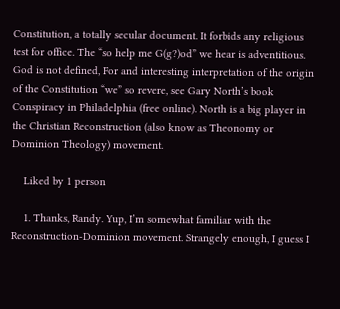Constitution, a totally secular document. It forbids any religious test for office. The “so help me G(g?)od” we hear is adventitious. God is not defined, For and interesting interpretation of the origin of the Constitution “we” so revere, see Gary North’s book Conspiracy in Philadelphia (free online). North is a big player in the Christian Reconstruction (also know as Theonomy or Dominion Theology) movement.

    Liked by 1 person

    1. Thanks, Randy. Yup, I’m somewhat familiar with the Reconstruction-Dominion movement. Strangely enough, I guess I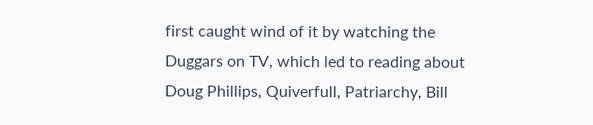first caught wind of it by watching the Duggars on TV, which led to reading about Doug Phillips, Quiverfull, Patriarchy, Bill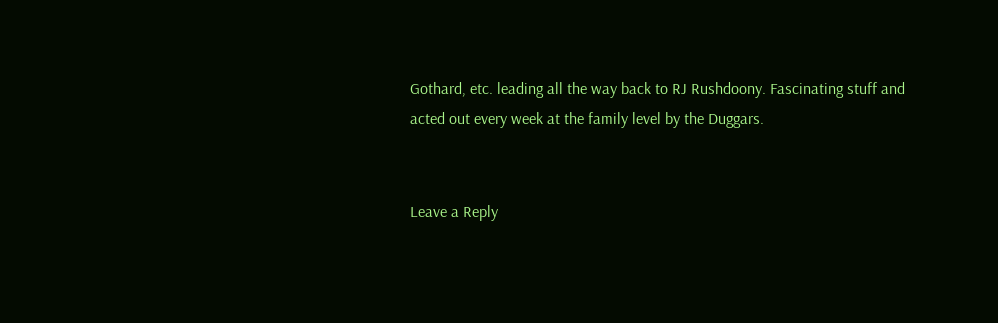Gothard, etc. leading all the way back to RJ Rushdoony. Fascinating stuff and acted out every week at the family level by the Duggars.


Leave a Reply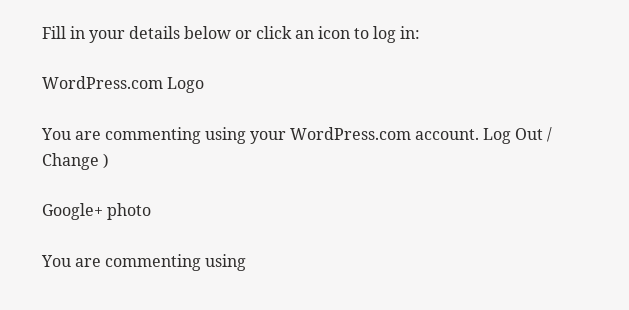Fill in your details below or click an icon to log in:

WordPress.com Logo

You are commenting using your WordPress.com account. Log Out /  Change )

Google+ photo

You are commenting using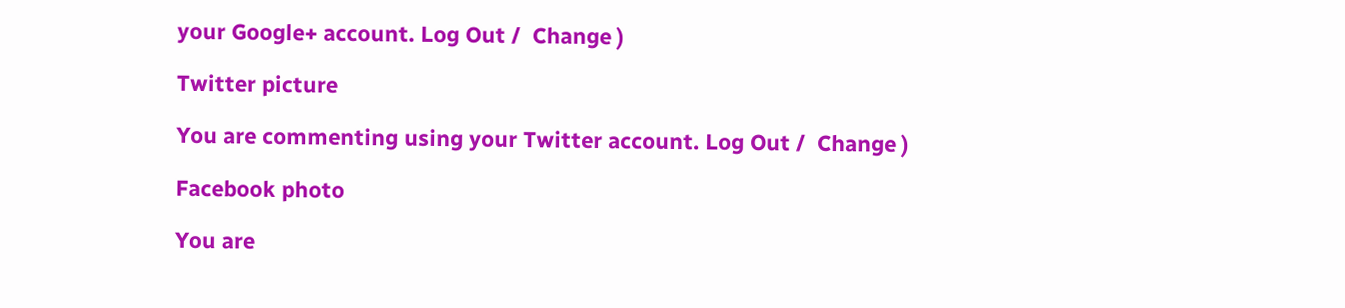your Google+ account. Log Out /  Change )

Twitter picture

You are commenting using your Twitter account. Log Out /  Change )

Facebook photo

You are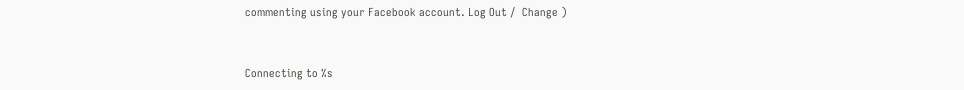commenting using your Facebook account. Log Out /  Change )


Connecting to %s